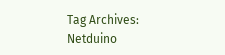Tag Archives: Netduino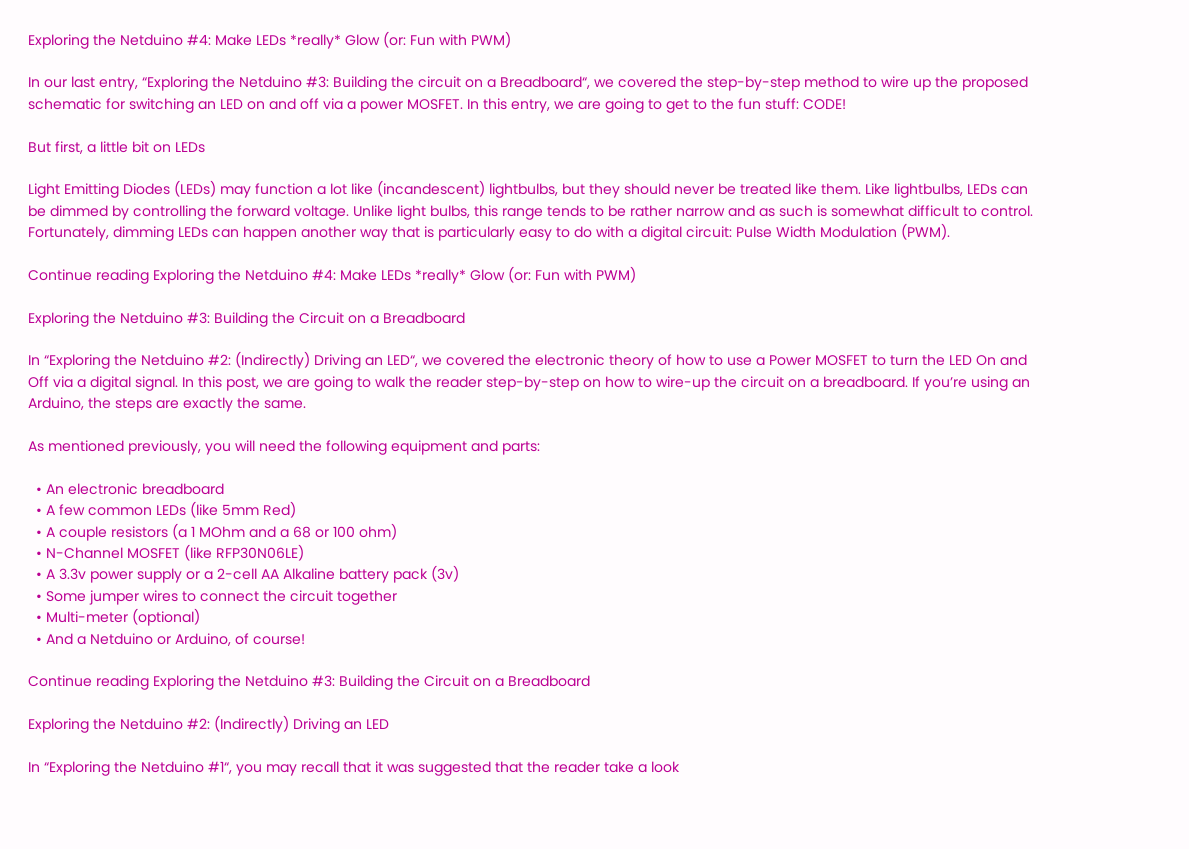Exploring the Netduino #4: Make LEDs *really* Glow (or: Fun with PWM)

In our last entry, “Exploring the Netduino #3: Building the circuit on a Breadboard“, we covered the step-by-step method to wire up the proposed schematic for switching an LED on and off via a power MOSFET. In this entry, we are going to get to the fun stuff: CODE!

But first, a little bit on LEDs

Light Emitting Diodes (LEDs) may function a lot like (incandescent) lightbulbs, but they should never be treated like them. Like lightbulbs, LEDs can be dimmed by controlling the forward voltage. Unlike light bulbs, this range tends to be rather narrow and as such is somewhat difficult to control. Fortunately, dimming LEDs can happen another way that is particularly easy to do with a digital circuit: Pulse Width Modulation (PWM).

Continue reading Exploring the Netduino #4: Make LEDs *really* Glow (or: Fun with PWM)

Exploring the Netduino #3: Building the Circuit on a Breadboard

In “Exploring the Netduino #2: (Indirectly) Driving an LED“, we covered the electronic theory of how to use a Power MOSFET to turn the LED On and Off via a digital signal. In this post, we are going to walk the reader step-by-step on how to wire-up the circuit on a breadboard. If you’re using an Arduino, the steps are exactly the same.

As mentioned previously, you will need the following equipment and parts:

  • An electronic breadboard
  • A few common LEDs (like 5mm Red)
  • A couple resistors (a 1 MOhm and a 68 or 100 ohm)
  • N-Channel MOSFET (like RFP30N06LE)
  • A 3.3v power supply or a 2-cell AA Alkaline battery pack (3v)
  • Some jumper wires to connect the circuit together
  • Multi-meter (optional)
  • And a Netduino or Arduino, of course!

Continue reading Exploring the Netduino #3: Building the Circuit on a Breadboard

Exploring the Netduino #2: (Indirectly) Driving an LED

In “Exploring the Netduino #1“, you may recall that it was suggested that the reader take a look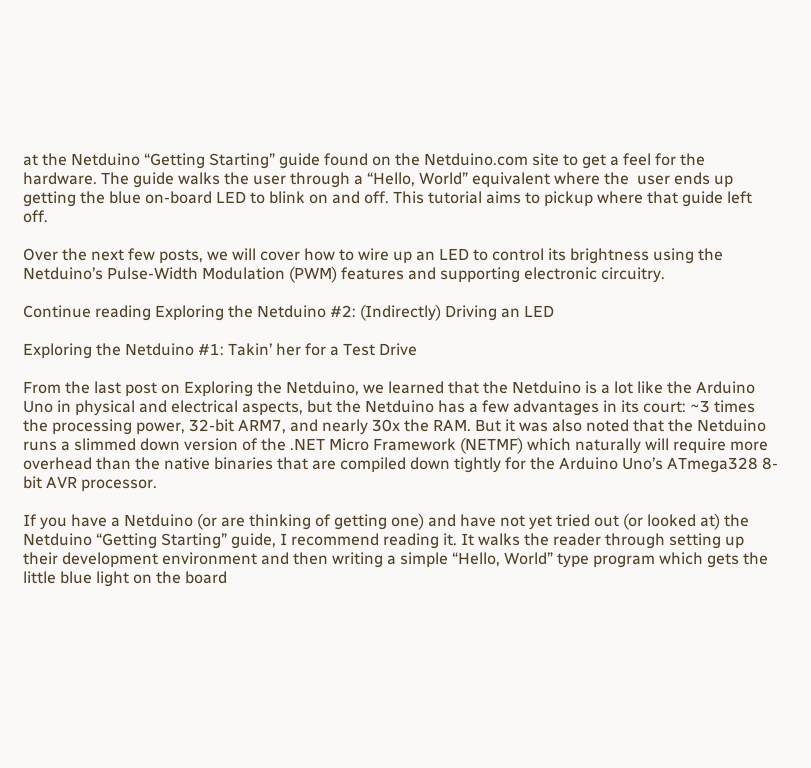at the Netduino “Getting Starting” guide found on the Netduino.com site to get a feel for the hardware. The guide walks the user through a “Hello, World” equivalent where the  user ends up getting the blue on-board LED to blink on and off. This tutorial aims to pickup where that guide left off.

Over the next few posts, we will cover how to wire up an LED to control its brightness using the Netduino’s Pulse-Width Modulation (PWM) features and supporting electronic circuitry.

Continue reading Exploring the Netduino #2: (Indirectly) Driving an LED

Exploring the Netduino #1: Takin’ her for a Test Drive

From the last post on Exploring the Netduino, we learned that the Netduino is a lot like the Arduino Uno in physical and electrical aspects, but the Netduino has a few advantages in its court: ~3 times the processing power, 32-bit ARM7, and nearly 30x the RAM. But it was also noted that the Netduino runs a slimmed down version of the .NET Micro Framework (NETMF) which naturally will require more overhead than the native binaries that are compiled down tightly for the Arduino Uno’s ATmega328 8-bit AVR processor.

If you have a Netduino (or are thinking of getting one) and have not yet tried out (or looked at) the Netduino “Getting Starting” guide, I recommend reading it. It walks the reader through setting up their development environment and then writing a simple “Hello, World” type program which gets the little blue light on the board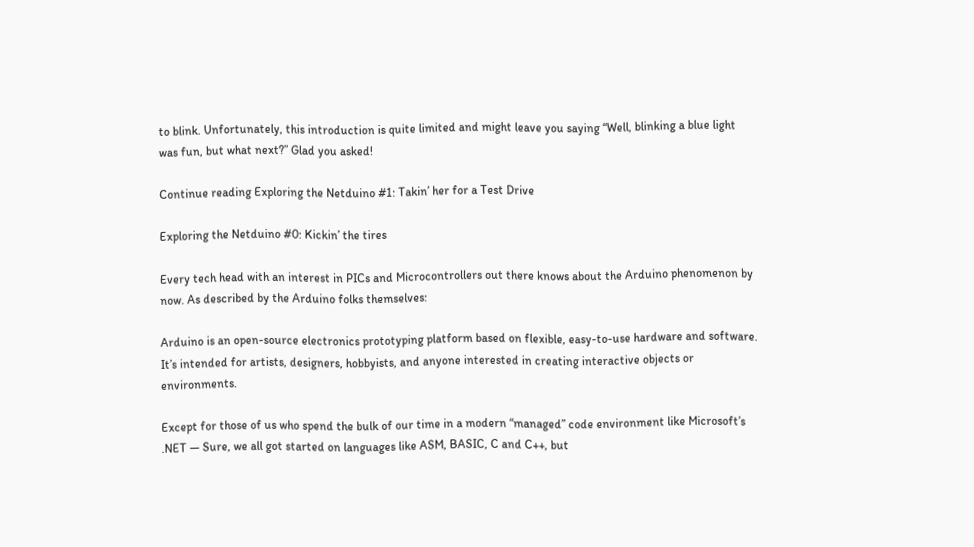to blink. Unfortunately, this introduction is quite limited and might leave you saying “Well, blinking a blue light was fun, but what next?” Glad you asked!

Continue reading Exploring the Netduino #1: Takin’ her for a Test Drive

Exploring the Netduino #0: Kickin’ the tires

Every tech head with an interest in PICs and Microcontrollers out there knows about the Arduino phenomenon by now. As described by the Arduino folks themselves:

Arduino is an open-source electronics prototyping platform based on flexible, easy-to-use hardware and software. It’s intended for artists, designers, hobbyists, and anyone interested in creating interactive objects or environments.

Except for those of us who spend the bulk of our time in a modern “managed” code environment like Microsoft’s .NET — Sure, we all got started on languages like ASM, BASIC, C and C++, but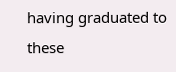having graduated to these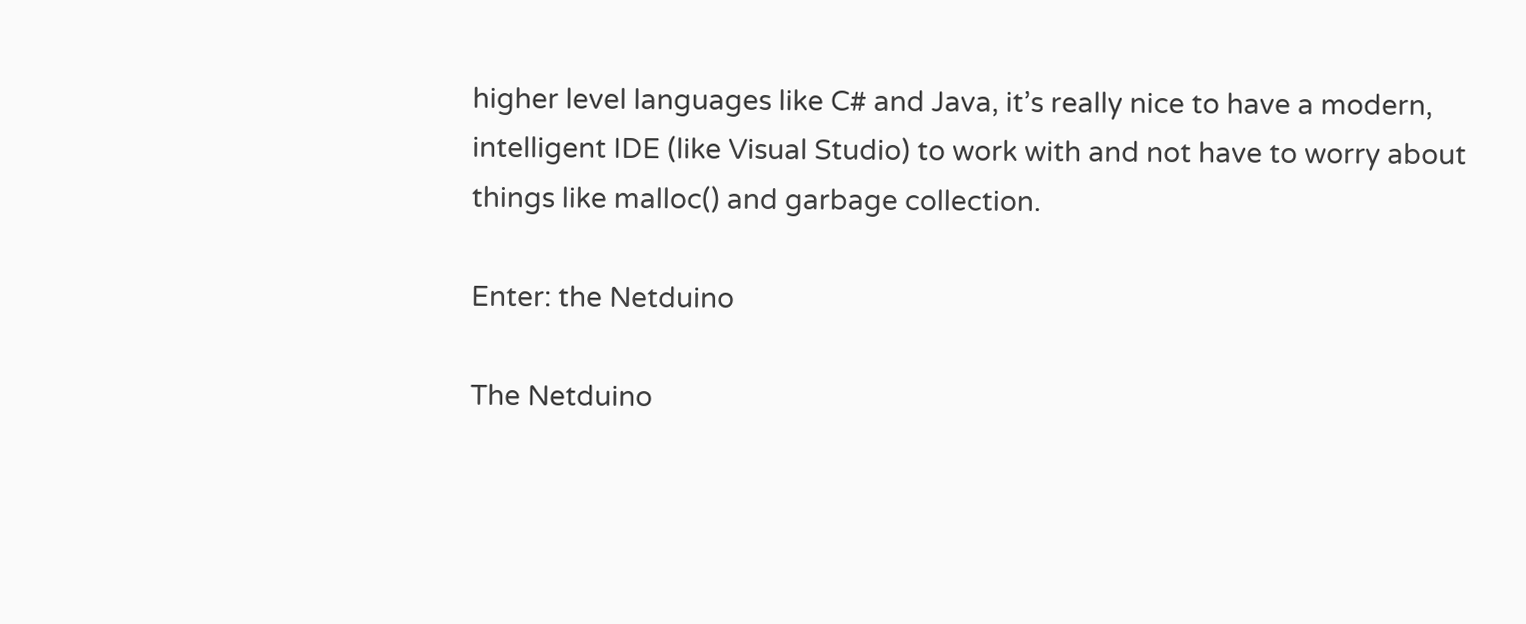higher level languages like C# and Java, it’s really nice to have a modern, intelligent IDE (like Visual Studio) to work with and not have to worry about things like malloc() and garbage collection.

Enter: the Netduino

The Netduino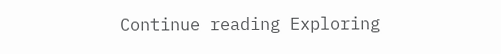Continue reading Exploring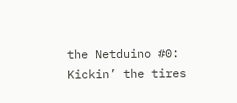the Netduino #0: Kickin’ the tires